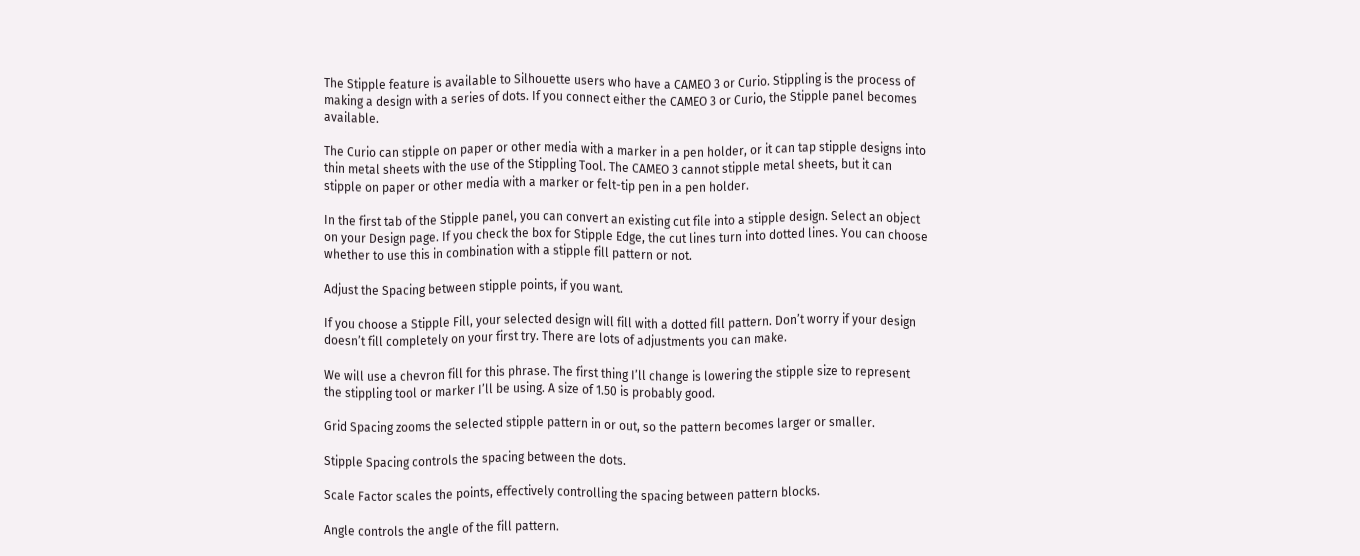The Stipple feature is available to Silhouette users who have a CAMEO 3 or Curio. Stippling is the process of making a design with a series of dots. If you connect either the CAMEO 3 or Curio, the Stipple panel becomes available.

The Curio can stipple on paper or other media with a marker in a pen holder, or it can tap stipple designs into thin metal sheets with the use of the Stippling Tool. The CAMEO 3 cannot stipple metal sheets, but it can stipple on paper or other media with a marker or felt-tip pen in a pen holder.

In the first tab of the Stipple panel, you can convert an existing cut file into a stipple design. Select an object on your Design page. If you check the box for Stipple Edge, the cut lines turn into dotted lines. You can choose whether to use this in combination with a stipple fill pattern or not.

Adjust the Spacing between stipple points, if you want.

If you choose a Stipple Fill, your selected design will fill with a dotted fill pattern. Don’t worry if your design doesn’t fill completely on your first try. There are lots of adjustments you can make.

We will use a chevron fill for this phrase. The first thing I’ll change is lowering the stipple size to represent the stippling tool or marker I’ll be using. A size of 1.50 is probably good.

Grid Spacing zooms the selected stipple pattern in or out, so the pattern becomes larger or smaller.

Stipple Spacing controls the spacing between the dots.

Scale Factor scales the points, effectively controlling the spacing between pattern blocks.

Angle controls the angle of the fill pattern.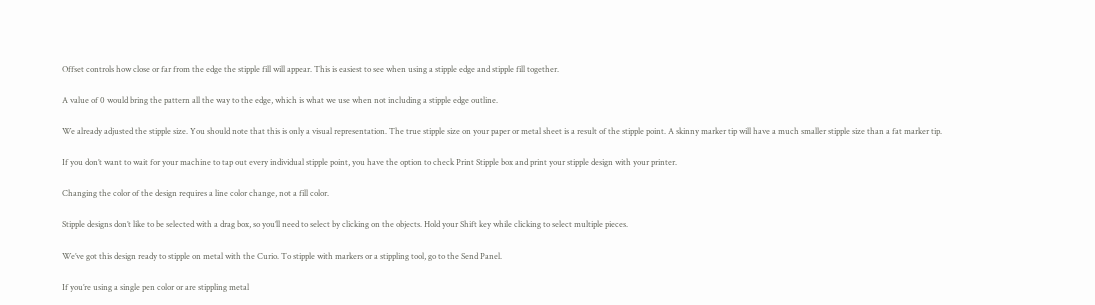Offset controls how close or far from the edge the stipple fill will appear. This is easiest to see when using a stipple edge and stipple fill together.

A value of 0 would bring the pattern all the way to the edge, which is what we use when not including a stipple edge outline.

We already adjusted the stipple size. You should note that this is only a visual representation. The true stipple size on your paper or metal sheet is a result of the stipple point. A skinny marker tip will have a much smaller stipple size than a fat marker tip.

If you don’t want to wait for your machine to tap out every individual stipple point, you have the option to check Print Stipple box and print your stipple design with your printer.

Changing the color of the design requires a line color change, not a fill color.

Stipple designs don’t like to be selected with a drag box, so you’ll need to select by clicking on the objects. Hold your Shift key while clicking to select multiple pieces.

We’ve got this design ready to stipple on metal with the Curio. To stipple with markers or a stippling tool, go to the Send Panel.

If you’re using a single pen color or are stippling metal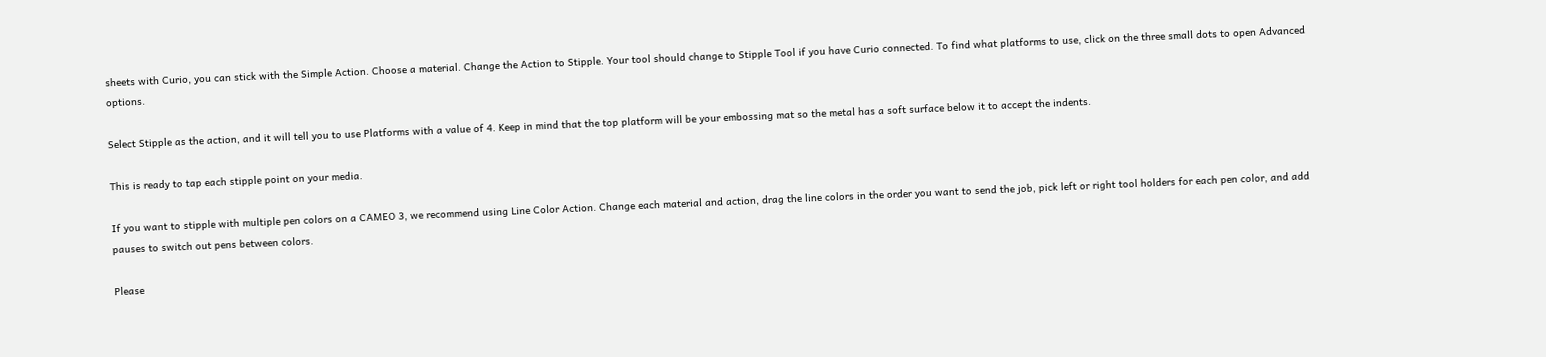sheets with Curio, you can stick with the Simple Action. Choose a material. Change the Action to Stipple. Your tool should change to Stipple Tool if you have Curio connected. To find what platforms to use, click on the three small dots to open Advanced options.

Select Stipple as the action, and it will tell you to use Platforms with a value of 4. Keep in mind that the top platform will be your embossing mat so the metal has a soft surface below it to accept the indents.

This is ready to tap each stipple point on your media.

If you want to stipple with multiple pen colors on a CAMEO 3, we recommend using Line Color Action. Change each material and action, drag the line colors in the order you want to send the job, pick left or right tool holders for each pen color, and add pauses to switch out pens between colors.

Please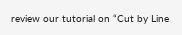review our tutorial on “Cut by Line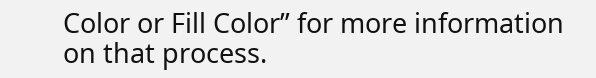Color or Fill Color” for more information on that process.